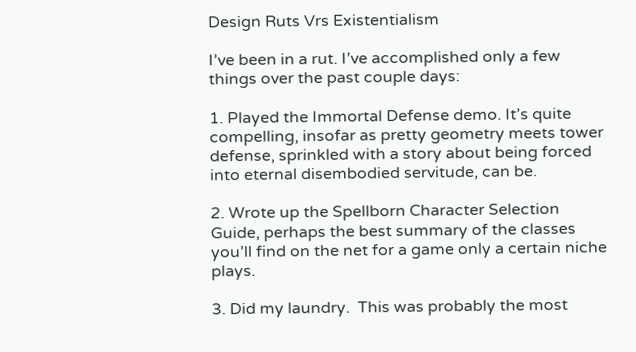Design Ruts Vrs Existentialism

I’ve been in a rut. I’ve accomplished only a few things over the past couple days:

1. Played the Immortal Defense demo. It’s quite compelling, insofar as pretty geometry meets tower defense, sprinkled with a story about being forced into eternal disembodied servitude, can be.

2. Wrote up the Spellborn Character Selection Guide, perhaps the best summary of the classes you’ll find on the net for a game only a certain niche plays.

3. Did my laundry.  This was probably the most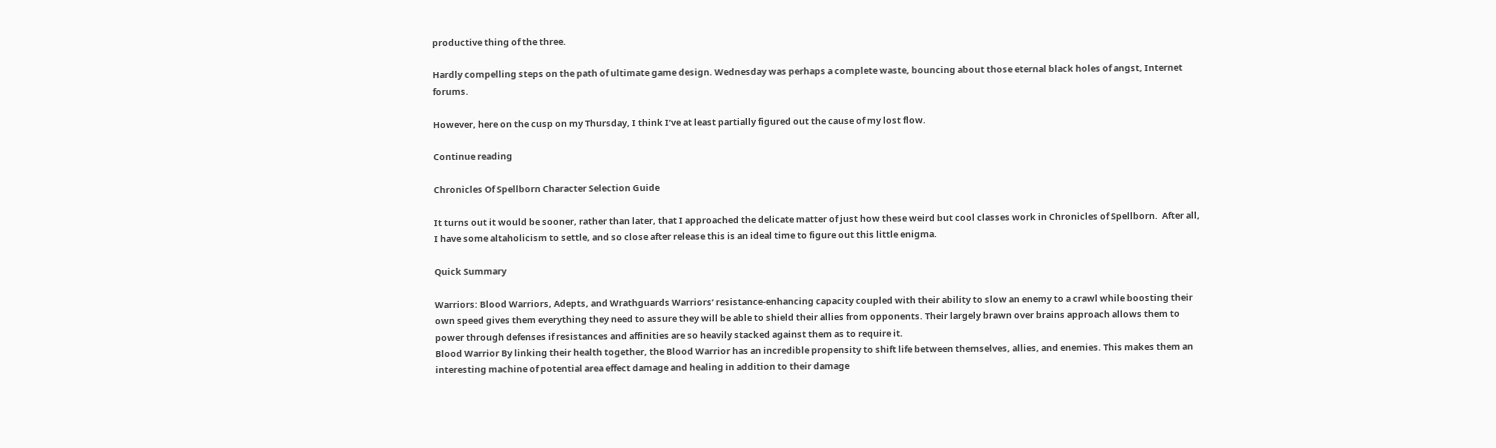productive thing of the three.

Hardly compelling steps on the path of ultimate game design. Wednesday was perhaps a complete waste, bouncing about those eternal black holes of angst, Internet forums.

However, here on the cusp on my Thursday, I think I’ve at least partially figured out the cause of my lost flow.

Continue reading

Chronicles Of Spellborn Character Selection Guide

It turns out it would be sooner, rather than later, that I approached the delicate matter of just how these weird but cool classes work in Chronicles of Spellborn.  After all, I have some altaholicism to settle, and so close after release this is an ideal time to figure out this little enigma.

Quick Summary

Warriors: Blood Warriors, Adepts, and Wrathguards Warriors’ resistance-enhancing capacity coupled with their ability to slow an enemy to a crawl while boosting their own speed gives them everything they need to assure they will be able to shield their allies from opponents. Their largely brawn over brains approach allows them to power through defenses if resistances and affinities are so heavily stacked against them as to require it.
Blood Warrior By linking their health together, the Blood Warrior has an incredible propensity to shift life between themselves, allies, and enemies. This makes them an interesting machine of potential area effect damage and healing in addition to their damage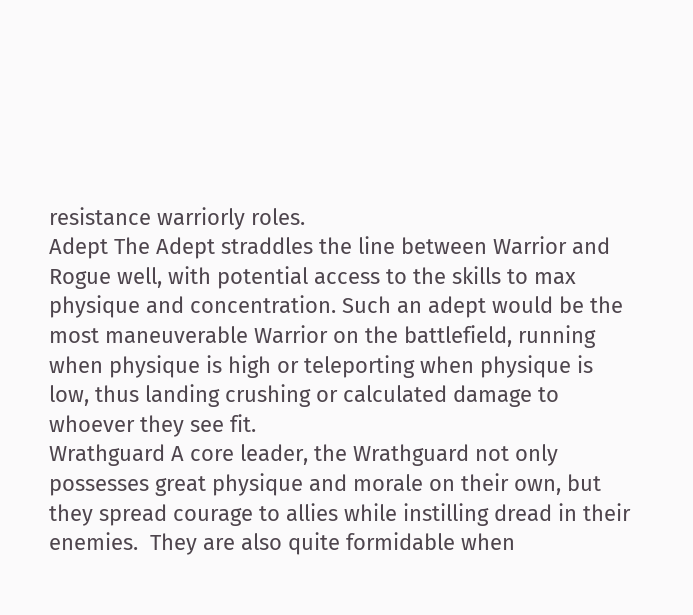resistance warriorly roles.
Adept The Adept straddles the line between Warrior and Rogue well, with potential access to the skills to max physique and concentration. Such an adept would be the most maneuverable Warrior on the battlefield, running when physique is high or teleporting when physique is low, thus landing crushing or calculated damage to whoever they see fit.
Wrathguard A core leader, the Wrathguard not only possesses great physique and morale on their own, but they spread courage to allies while instilling dread in their enemies.  They are also quite formidable when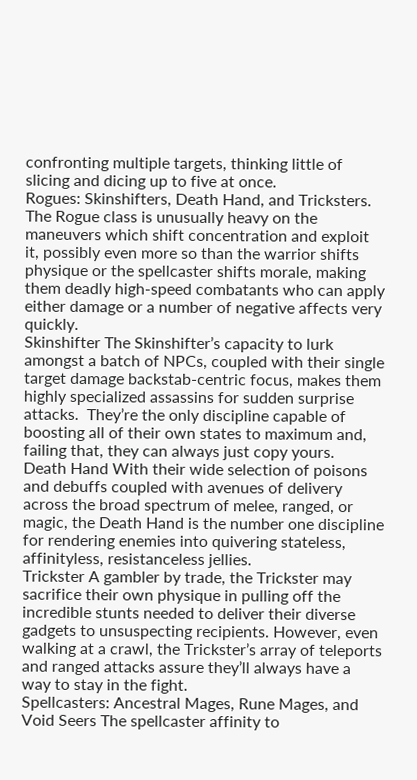confronting multiple targets, thinking little of slicing and dicing up to five at once.
Rogues: Skinshifters, Death Hand, and Tricksters. The Rogue class is unusually heavy on the maneuvers which shift concentration and exploit it, possibly even more so than the warrior shifts physique or the spellcaster shifts morale, making them deadly high-speed combatants who can apply either damage or a number of negative affects very quickly.
Skinshifter The Skinshifter’s capacity to lurk amongst a batch of NPCs, coupled with their single target damage backstab-centric focus, makes them highly specialized assassins for sudden surprise attacks.  They’re the only discipline capable of boosting all of their own states to maximum and, failing that, they can always just copy yours.
Death Hand With their wide selection of poisons and debuffs coupled with avenues of delivery across the broad spectrum of melee, ranged, or magic, the Death Hand is the number one discipline for rendering enemies into quivering stateless, affinityless, resistanceless jellies.
Trickster A gambler by trade, the Trickster may sacrifice their own physique in pulling off the incredible stunts needed to deliver their diverse gadgets to unsuspecting recipients. However, even walking at a crawl, the Trickster’s array of teleports and ranged attacks assure they’ll always have a way to stay in the fight.
Spellcasters: Ancestral Mages, Rune Mages, and Void Seers The spellcaster affinity to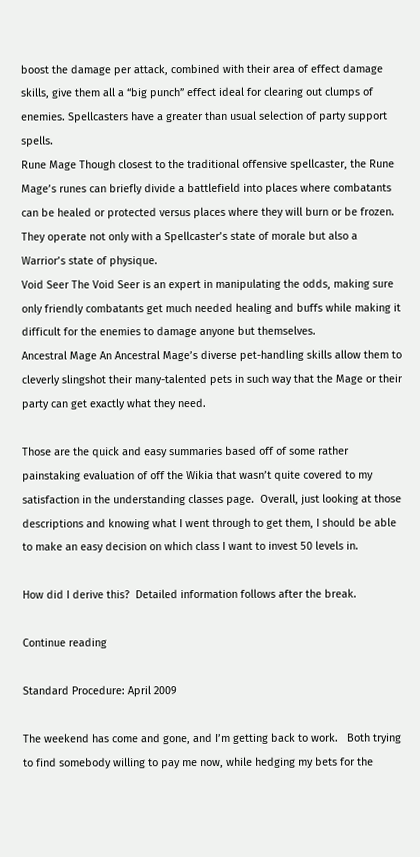boost the damage per attack, combined with their area of effect damage skills, give them all a “big punch” effect ideal for clearing out clumps of enemies. Spellcasters have a greater than usual selection of party support spells.
Rune Mage Though closest to the traditional offensive spellcaster, the Rune Mage’s runes can briefly divide a battlefield into places where combatants can be healed or protected versus places where they will burn or be frozen. They operate not only with a Spellcaster’s state of morale but also a Warrior’s state of physique.
Void Seer The Void Seer is an expert in manipulating the odds, making sure only friendly combatants get much needed healing and buffs while making it difficult for the enemies to damage anyone but themselves.
Ancestral Mage An Ancestral Mage’s diverse pet-handling skills allow them to cleverly slingshot their many-talented pets in such way that the Mage or their party can get exactly what they need.

Those are the quick and easy summaries based off of some rather painstaking evaluation of off the Wikia that wasn’t quite covered to my satisfaction in the understanding classes page.  Overall, just looking at those descriptions and knowing what I went through to get them, I should be able to make an easy decision on which class I want to invest 50 levels in.

How did I derive this?  Detailed information follows after the break.

Continue reading

Standard Procedure: April 2009

The weekend has come and gone, and I’m getting back to work.   Both trying to find somebody willing to pay me now, while hedging my bets for the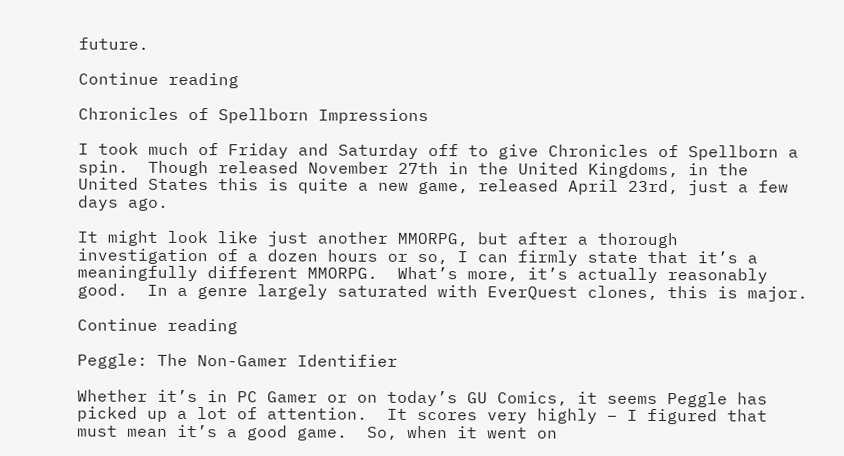future.

Continue reading

Chronicles of Spellborn Impressions

I took much of Friday and Saturday off to give Chronicles of Spellborn a spin.  Though released November 27th in the United Kingdoms, in the United States this is quite a new game, released April 23rd, just a few days ago.

It might look like just another MMORPG, but after a thorough investigation of a dozen hours or so, I can firmly state that it’s a meaningfully different MMORPG.  What’s more, it’s actually reasonably good.  In a genre largely saturated with EverQuest clones, this is major.

Continue reading

Peggle: The Non-Gamer Identifier

Whether it’s in PC Gamer or on today’s GU Comics, it seems Peggle has picked up a lot of attention.  It scores very highly – I figured that must mean it’s a good game.  So, when it went on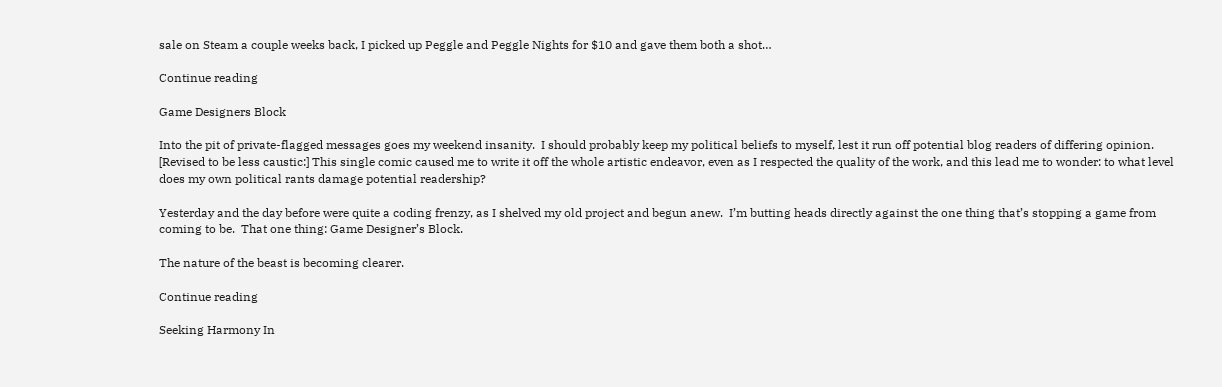sale on Steam a couple weeks back, I picked up Peggle and Peggle Nights for $10 and gave them both a shot…

Continue reading

Game Designers Block

Into the pit of private-flagged messages goes my weekend insanity.  I should probably keep my political beliefs to myself, lest it run off potential blog readers of differing opinion.  [Revised to be less caustic:] This single comic caused me to write it off the whole artistic endeavor, even as I respected the quality of the work, and this lead me to wonder: to what level does my own political rants damage potential readership?

Yesterday and the day before were quite a coding frenzy, as I shelved my old project and begun anew.  I’m butting heads directly against the one thing that’s stopping a game from coming to be.  That one thing: Game Designer’s Block.

The nature of the beast is becoming clearer.

Continue reading

Seeking Harmony In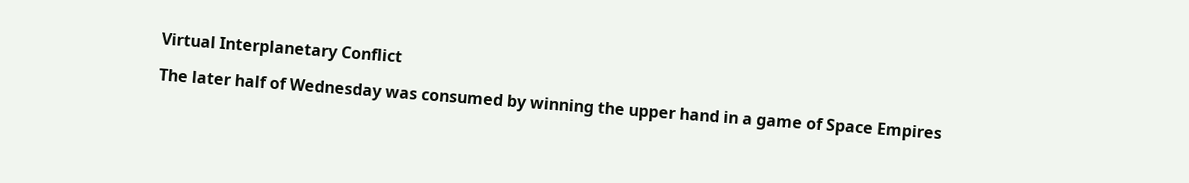Virtual Interplanetary Conflict

The later half of Wednesday was consumed by winning the upper hand in a game of Space Empires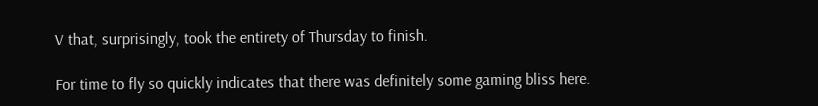V that, surprisingly, took the entirety of Thursday to finish.

For time to fly so quickly indicates that there was definitely some gaming bliss here.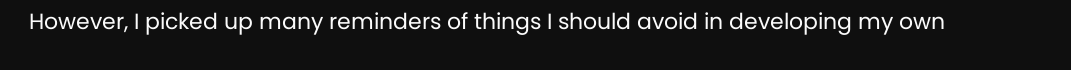However, I picked up many reminders of things I should avoid in developing my own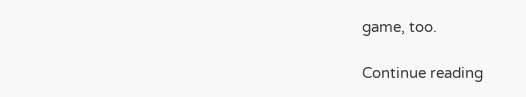game, too.

Continue reading